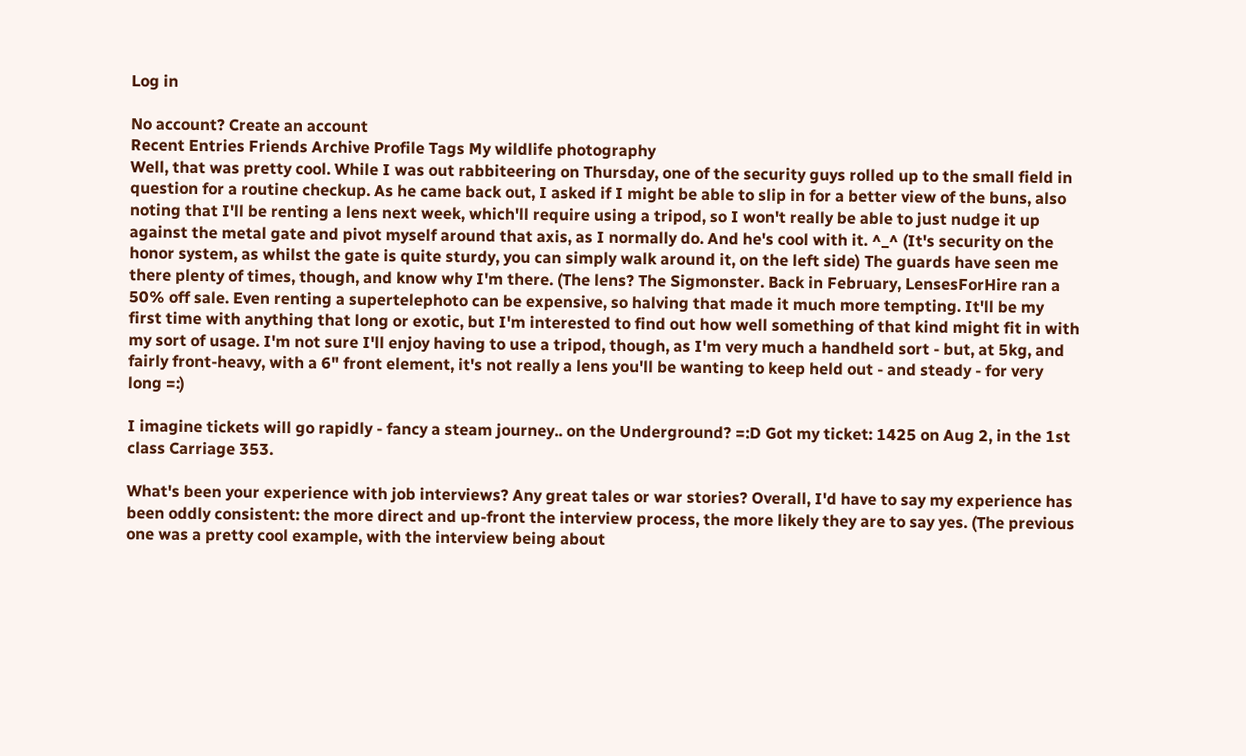Log in

No account? Create an account
Recent Entries Friends Archive Profile Tags My wildlife photography
Well, that was pretty cool. While I was out rabbiteering on Thursday, one of the security guys rolled up to the small field in question for a routine checkup. As he came back out, I asked if I might be able to slip in for a better view of the buns, also noting that I'll be renting a lens next week, which'll require using a tripod, so I won't really be able to just nudge it up against the metal gate and pivot myself around that axis, as I normally do. And he's cool with it. ^_^ (It's security on the honor system, as whilst the gate is quite sturdy, you can simply walk around it, on the left side) The guards have seen me there plenty of times, though, and know why I'm there. (The lens? The Sigmonster. Back in February, LensesForHire ran a 50% off sale. Even renting a supertelephoto can be expensive, so halving that made it much more tempting. It'll be my first time with anything that long or exotic, but I'm interested to find out how well something of that kind might fit in with my sort of usage. I'm not sure I'll enjoy having to use a tripod, though, as I'm very much a handheld sort - but, at 5kg, and fairly front-heavy, with a 6" front element, it's not really a lens you'll be wanting to keep held out - and steady - for very long =:)

I imagine tickets will go rapidly - fancy a steam journey.. on the Underground? =:D Got my ticket: 1425 on Aug 2, in the 1st class Carriage 353.

What's been your experience with job interviews? Any great tales or war stories? Overall, I'd have to say my experience has been oddly consistent: the more direct and up-front the interview process, the more likely they are to say yes. (The previous one was a pretty cool example, with the interview being about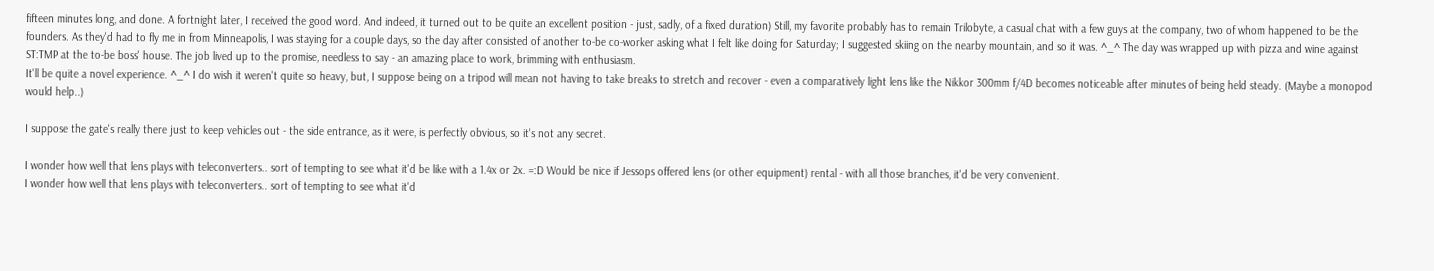fifteen minutes long, and done. A fortnight later, I received the good word. And indeed, it turned out to be quite an excellent position - just, sadly, of a fixed duration) Still, my favorite probably has to remain Trilobyte, a casual chat with a few guys at the company, two of whom happened to be the founders. As they'd had to fly me in from Minneapolis, I was staying for a couple days, so the day after consisted of another to-be co-worker asking what I felt like doing for Saturday; I suggested skiing on the nearby mountain, and so it was. ^_^ The day was wrapped up with pizza and wine against ST:TMP at the to-be boss' house. The job lived up to the promise, needless to say - an amazing place to work, brimming with enthusiasm.
It'll be quite a novel experience. ^_^ I do wish it weren't quite so heavy, but, I suppose being on a tripod will mean not having to take breaks to stretch and recover - even a comparatively light lens like the Nikkor 300mm f/4D becomes noticeable after minutes of being held steady. (Maybe a monopod would help..)

I suppose the gate's really there just to keep vehicles out - the side entrance, as it were, is perfectly obvious, so it's not any secret.

I wonder how well that lens plays with teleconverters.. sort of tempting to see what it'd be like with a 1.4x or 2x. =:D Would be nice if Jessops offered lens (or other equipment) rental - with all those branches, it'd be very convenient.
I wonder how well that lens plays with teleconverters.. sort of tempting to see what it'd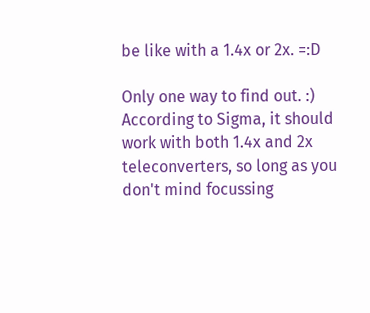be like with a 1.4x or 2x. =:D

Only one way to find out. :) According to Sigma, it should work with both 1.4x and 2x teleconverters, so long as you don't mind focussing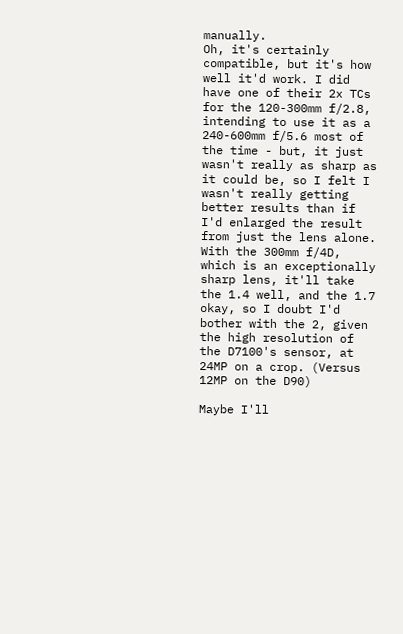manually.
Oh, it's certainly compatible, but it's how well it'd work. I did have one of their 2x TCs for the 120-300mm f/2.8, intending to use it as a 240-600mm f/5.6 most of the time - but, it just wasn't really as sharp as it could be, so I felt I wasn't really getting better results than if I'd enlarged the result from just the lens alone. With the 300mm f/4D, which is an exceptionally sharp lens, it'll take the 1.4 well, and the 1.7 okay, so I doubt I'd bother with the 2, given the high resolution of the D7100's sensor, at 24MP on a crop. (Versus 12MP on the D90)

Maybe I'll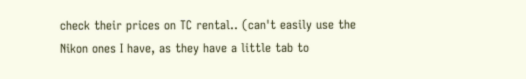check their prices on TC rental.. (can't easily use the Nikon ones I have, as they have a little tab to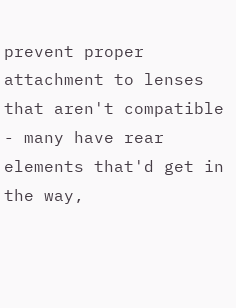prevent proper attachment to lenses that aren't compatible - many have rear elements that'd get in the way,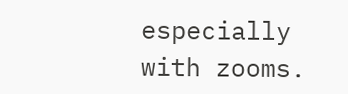especially with zooms.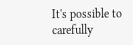It's possible to carefully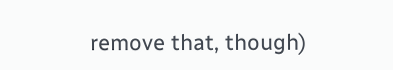remove that, though)